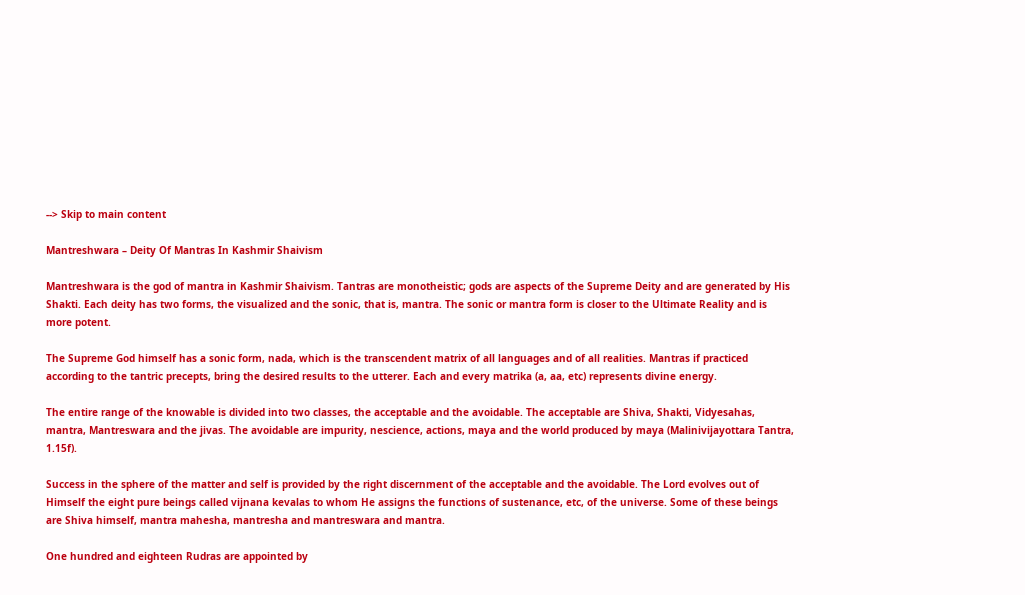--> Skip to main content

Mantreshwara – Deity Of Mantras In Kashmir Shaivism

Mantreshwara is the god of mantra in Kashmir Shaivism. Tantras are monotheistic; gods are aspects of the Supreme Deity and are generated by His Shakti. Each deity has two forms, the visualized and the sonic, that is, mantra. The sonic or mantra form is closer to the Ultimate Reality and is more potent.

The Supreme God himself has a sonic form, nada, which is the transcendent matrix of all languages and of all realities. Mantras if practiced according to the tantric precepts, bring the desired results to the utterer. Each and every matrika (a, aa, etc) represents divine energy.

The entire range of the knowable is divided into two classes, the acceptable and the avoidable. The acceptable are Shiva, Shakti, Vidyesahas, mantra, Mantreswara and the jivas. The avoidable are impurity, nescience, actions, maya and the world produced by maya (Malinivijayottara Tantra, 1.15f).

Success in the sphere of the matter and self is provided by the right discernment of the acceptable and the avoidable. The Lord evolves out of Himself the eight pure beings called vijnana kevalas to whom He assigns the functions of sustenance, etc, of the universe. Some of these beings are Shiva himself, mantra mahesha, mantresha and mantreswara and mantra.

One hundred and eighteen Rudras are appointed by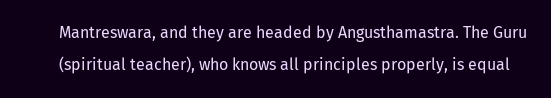Mantreswara, and they are headed by Angusthamastra. The Guru (spiritual teacher), who knows all principles properly, is equal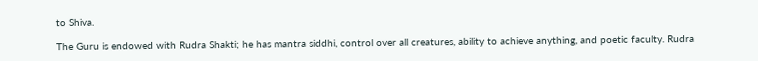to Shiva.

The Guru is endowed with Rudra Shakti; he has mantra siddhi, control over all creatures, ability to achieve anything, and poetic faculty. Rudra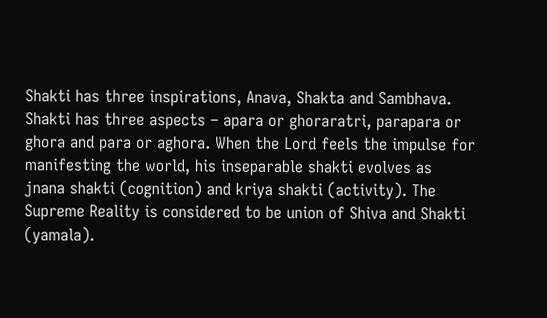Shakti has three inspirations, Anava, Shakta and Sambhava. Shakti has three aspects – apara or ghoraratri, parapara or ghora and para or aghora. When the Lord feels the impulse for manifesting the world, his inseparable shakti evolves as jnana shakti (cognition) and kriya shakti (activity). The Supreme Reality is considered to be union of Shiva and Shakti (yamala).